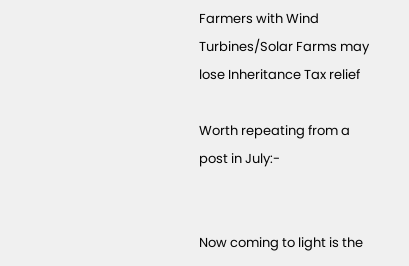Farmers with Wind Turbines/Solar Farms may lose Inheritance Tax relief

Worth repeating from a post in July:-


Now coming to light is the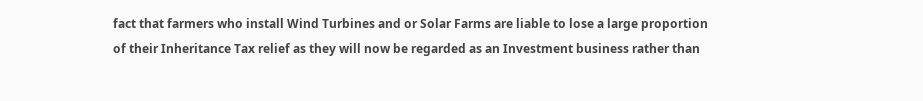fact that farmers who install Wind Turbines and or Solar Farms are liable to lose a large proportion of their Inheritance Tax relief as they will now be regarded as an Investment business rather than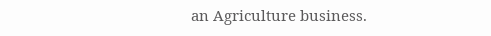an Agriculture business.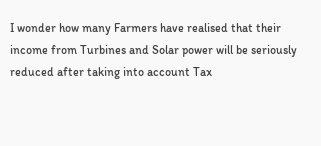I wonder how many Farmers have realised that their income from Turbines and Solar power will be seriously reduced after taking into account Tax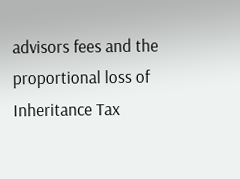advisors fees and the proportional loss of Inheritance Tax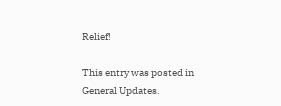Relief!

This entry was posted in General Updates.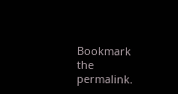Bookmark the permalink.